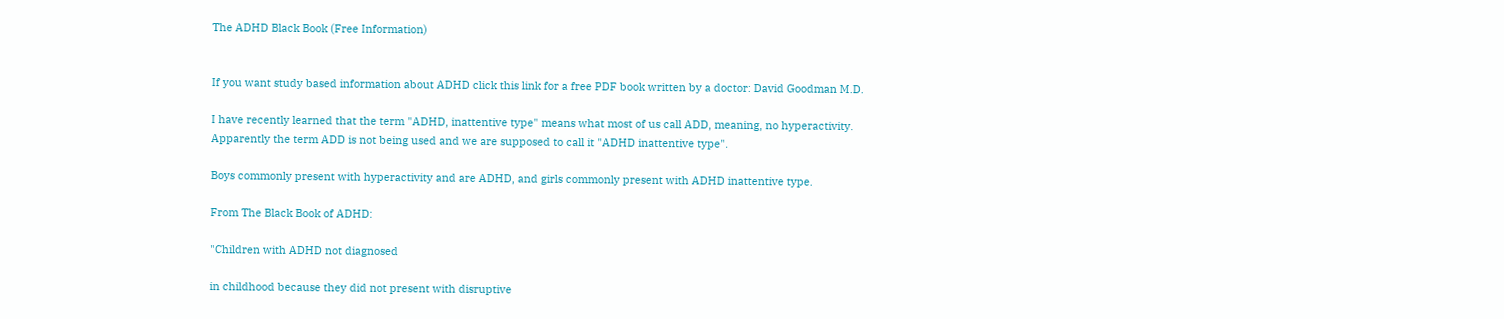The ADHD Black Book (Free Information)


If you want study based information about ADHD click this link for a free PDF book written by a doctor: David Goodman M.D.

I have recently learned that the term "ADHD, inattentive type" means what most of us call ADD, meaning, no hyperactivity. Apparently the term ADD is not being used and we are supposed to call it "ADHD inattentive type".

Boys commonly present with hyperactivity and are ADHD, and girls commonly present with ADHD inattentive type.

From The Black Book of ADHD:

"Children with ADHD not diagnosed

in childhood because they did not present with disruptive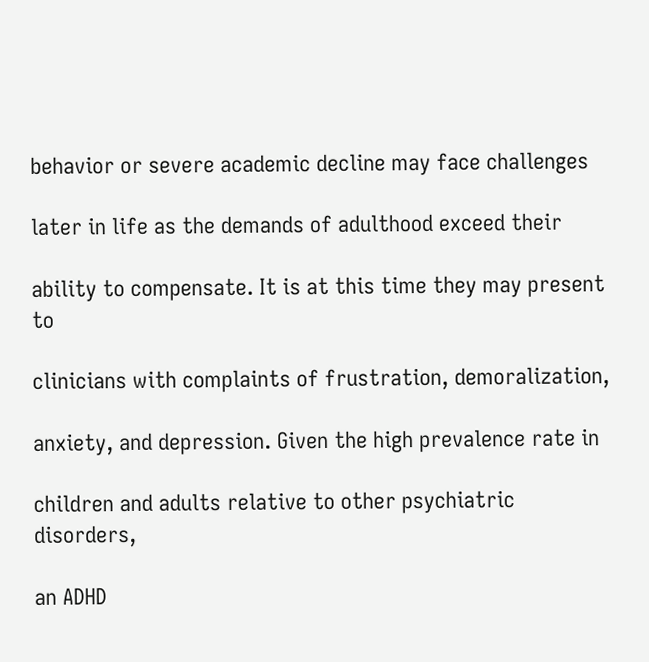behavior or severe academic decline may face challenges

later in life as the demands of adulthood exceed their

ability to compensate. It is at this time they may present to

clinicians with complaints of frustration, demoralization,

anxiety, and depression. Given the high prevalence rate in

children and adults relative to other psychiatric disorders,

an ADHD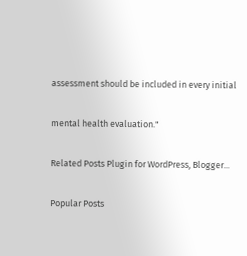assessment should be included in every initial

mental health evaluation."

Related Posts Plugin for WordPress, Blogger...

Popular Posts